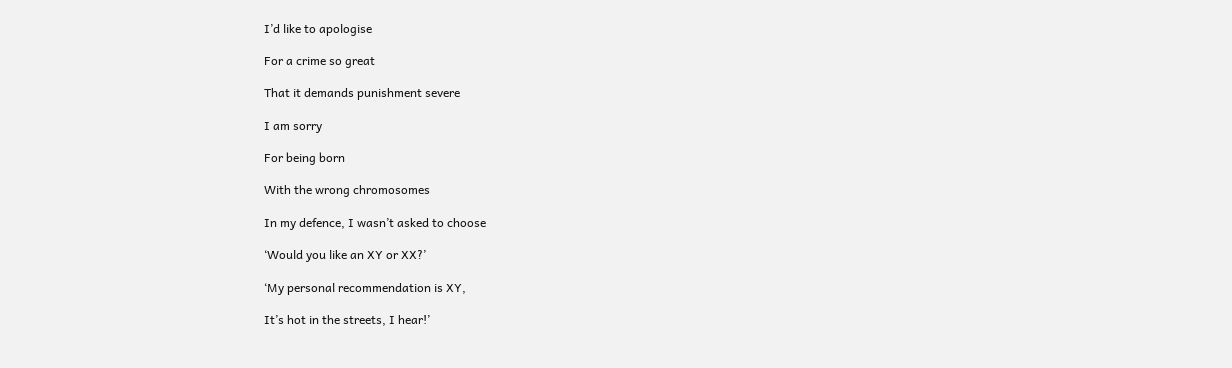I’d like to apologise

For a crime so great

That it demands punishment severe

I am sorry

For being born

With the wrong chromosomes

In my defence, I wasn’t asked to choose

‘Would you like an XY or XX?’

‘My personal recommendation is XY,

It’s hot in the streets, I hear!’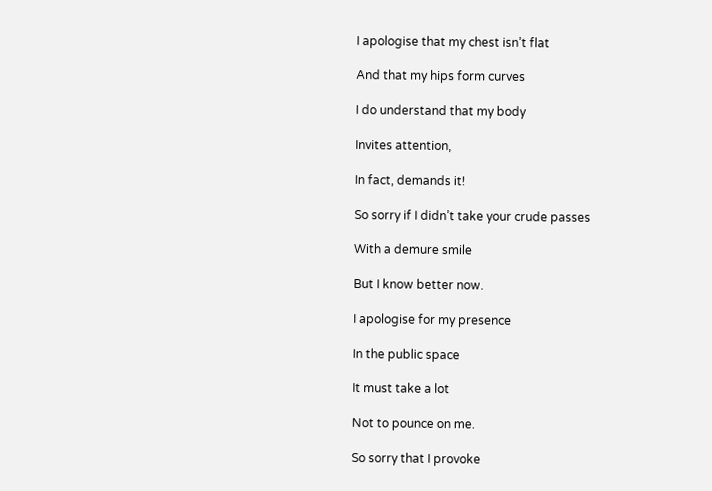I apologise that my chest isn’t flat

And that my hips form curves

I do understand that my body

Invites attention,

In fact, demands it!

So sorry if I didn’t take your crude passes

With a demure smile

But I know better now.

I apologise for my presence

In the public space

It must take a lot

Not to pounce on me.

So sorry that I provoke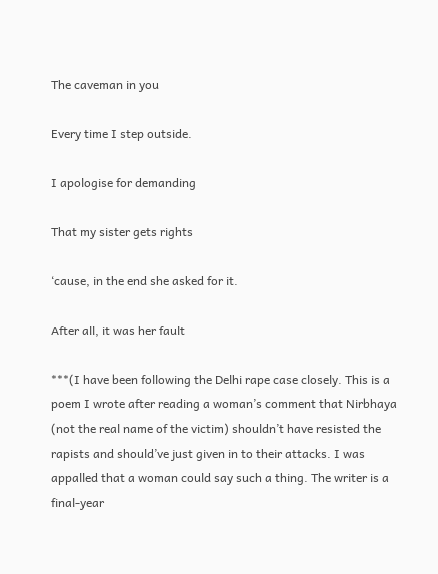The caveman in you

Every time I step outside.

I apologise for demanding

That my sister gets rights

‘cause, in the end she asked for it.

After all, it was her fault

***(I have been following the Delhi rape case closely. This is a poem I wrote after reading a woman’s comment that Nirbhaya (not the real name of the victim) shouldn’t have resisted the rapists and should’ve just given in to their attacks. I was appalled that a woman could say such a thing. The writer is a final-year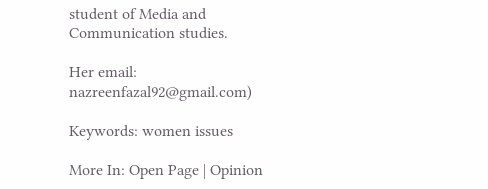student of Media and Communication studies.

Her email: nazreenfazal92@gmail.com)

Keywords: women issues

More In: Open Page | Opinion